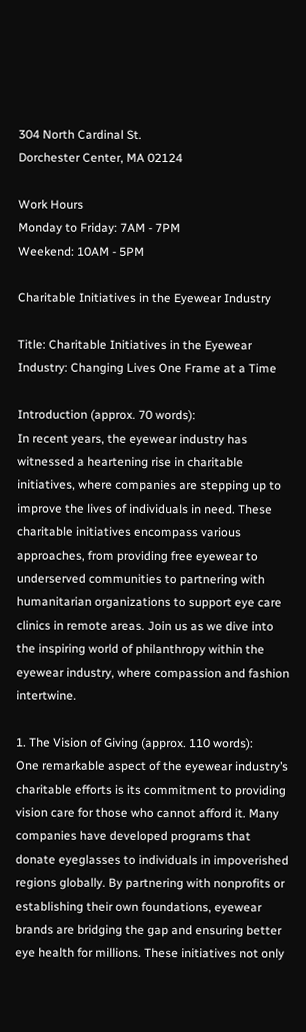304 North Cardinal St.
Dorchester Center, MA 02124

Work Hours
Monday to Friday: 7AM - 7PM
Weekend: 10AM - 5PM

Charitable Initiatives in the Eyewear Industry

Title: Charitable Initiatives in the Eyewear Industry: Changing Lives One Frame at a Time

Introduction (approx. 70 words):
In recent years, the eyewear industry has witnessed a heartening rise in charitable initiatives, where companies are stepping up to improve the lives of individuals in need. These charitable initiatives encompass various approaches, from providing free eyewear to underserved communities to partnering with humanitarian organizations to support eye care clinics in remote areas. Join us as we dive into the inspiring world of philanthropy within the eyewear industry, where compassion and fashion intertwine.

1. The Vision of Giving (approx. 110 words):
One remarkable aspect of the eyewear industry’s charitable efforts is its commitment to providing vision care for those who cannot afford it. Many companies have developed programs that donate eyeglasses to individuals in impoverished regions globally. By partnering with nonprofits or establishing their own foundations, eyewear brands are bridging the gap and ensuring better eye health for millions. These initiatives not only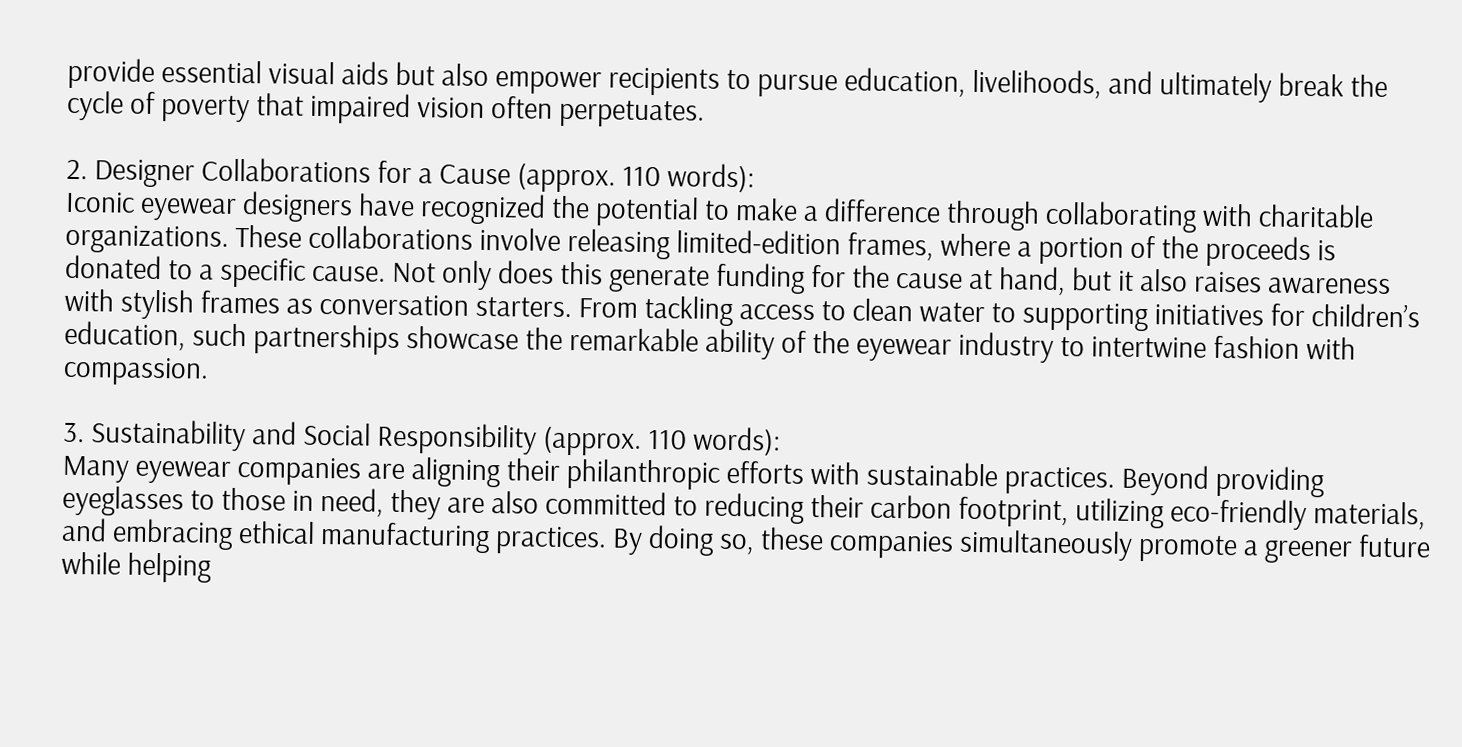provide essential visual aids but also empower recipients to pursue education, livelihoods, and ultimately break the cycle of poverty that impaired vision often perpetuates.

2. Designer Collaborations for a Cause (approx. 110 words):
Iconic eyewear designers have recognized the potential to make a difference through collaborating with charitable organizations. These collaborations involve releasing limited-edition frames, where a portion of the proceeds is donated to a specific cause. Not only does this generate funding for the cause at hand, but it also raises awareness with stylish frames as conversation starters. From tackling access to clean water to supporting initiatives for children’s education, such partnerships showcase the remarkable ability of the eyewear industry to intertwine fashion with compassion.

3. Sustainability and Social Responsibility (approx. 110 words):
Many eyewear companies are aligning their philanthropic efforts with sustainable practices. Beyond providing eyeglasses to those in need, they are also committed to reducing their carbon footprint, utilizing eco-friendly materials, and embracing ethical manufacturing practices. By doing so, these companies simultaneously promote a greener future while helping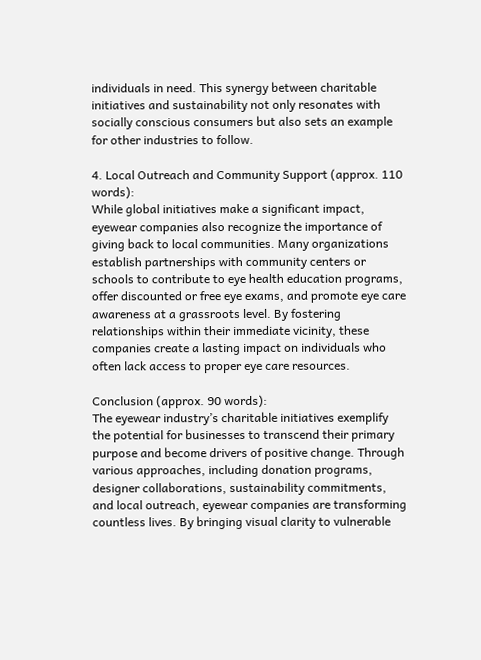individuals in need. This synergy between charitable initiatives and sustainability not only resonates with socially conscious consumers but also sets an example for other industries to follow.

4. Local Outreach and Community Support (approx. 110 words):
While global initiatives make a significant impact, eyewear companies also recognize the importance of giving back to local communities. Many organizations establish partnerships with community centers or schools to contribute to eye health education programs, offer discounted or free eye exams, and promote eye care awareness at a grassroots level. By fostering relationships within their immediate vicinity, these companies create a lasting impact on individuals who often lack access to proper eye care resources.

Conclusion (approx. 90 words):
The eyewear industry’s charitable initiatives exemplify the potential for businesses to transcend their primary purpose and become drivers of positive change. Through various approaches, including donation programs, designer collaborations, sustainability commitments, and local outreach, eyewear companies are transforming countless lives. By bringing visual clarity to vulnerable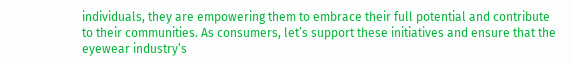individuals, they are empowering them to embrace their full potential and contribute to their communities. As consumers, let’s support these initiatives and ensure that the eyewear industry’s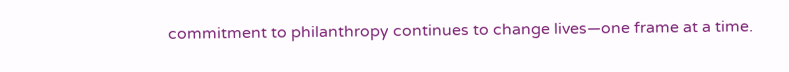commitment to philanthropy continues to change lives—one frame at a time.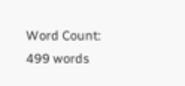Word Count: 499 words